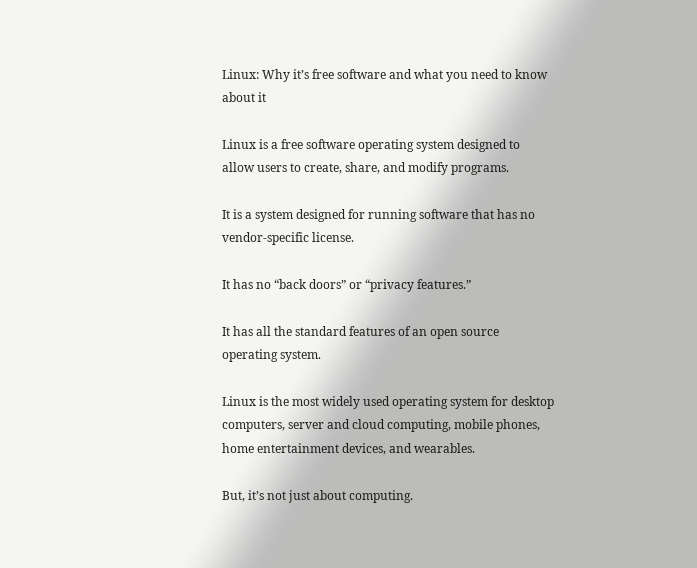Linux: Why it’s free software and what you need to know about it

Linux is a free software operating system designed to allow users to create, share, and modify programs.

It is a system designed for running software that has no vendor-specific license.

It has no “back doors” or “privacy features.”

It has all the standard features of an open source operating system.

Linux is the most widely used operating system for desktop computers, server and cloud computing, mobile phones, home entertainment devices, and wearables.

But, it’s not just about computing.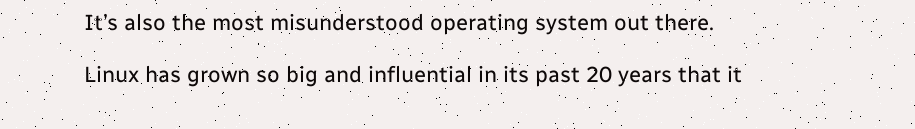It’s also the most misunderstood operating system out there.

Linux has grown so big and influential in its past 20 years that it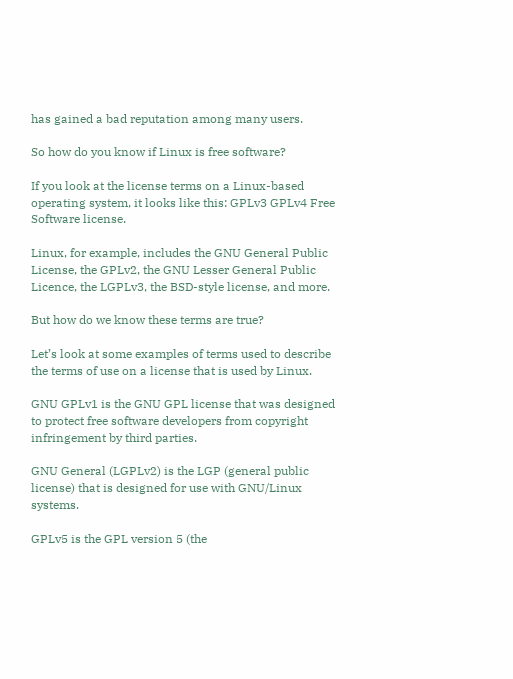has gained a bad reputation among many users.

So how do you know if Linux is free software?

If you look at the license terms on a Linux-based operating system, it looks like this: GPLv3 GPLv4 Free Software license.

Linux, for example, includes the GNU General Public License, the GPLv2, the GNU Lesser General Public Licence, the LGPLv3, the BSD-style license, and more.

But how do we know these terms are true?

Let’s look at some examples of terms used to describe the terms of use on a license that is used by Linux.

GNU GPLv1 is the GNU GPL license that was designed to protect free software developers from copyright infringement by third parties.

GNU General (LGPLv2) is the LGP (general public license) that is designed for use with GNU/Linux systems.

GPLv5 is the GPL version 5 (the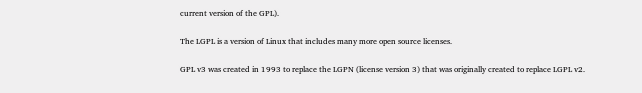current version of the GPL).

The LGPL is a version of Linux that includes many more open source licenses.

GPL v3 was created in 1993 to replace the LGPN (license version 3) that was originally created to replace LGPL v2.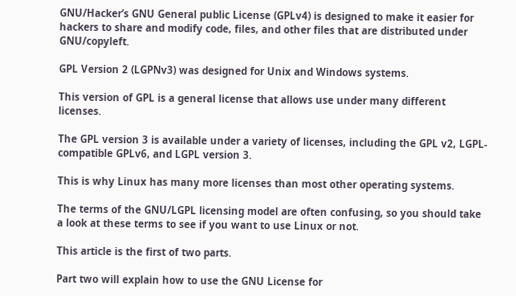GNU/Hacker’s GNU General public License (GPLv4) is designed to make it easier for hackers to share and modify code, files, and other files that are distributed under GNU/copyleft.

GPL Version 2 (LGPNv3) was designed for Unix and Windows systems.

This version of GPL is a general license that allows use under many different licenses.

The GPL version 3 is available under a variety of licenses, including the GPL v2, LGPL-compatible GPLv6, and LGPL version 3.

This is why Linux has many more licenses than most other operating systems.

The terms of the GNU/LGPL licensing model are often confusing, so you should take a look at these terms to see if you want to use Linux or not.

This article is the first of two parts.

Part two will explain how to use the GNU License for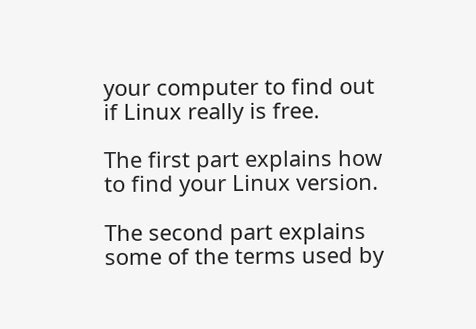your computer to find out if Linux really is free.

The first part explains how to find your Linux version.

The second part explains some of the terms used by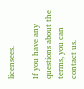licensees.

If you have any questions about the terms, you can contact us.